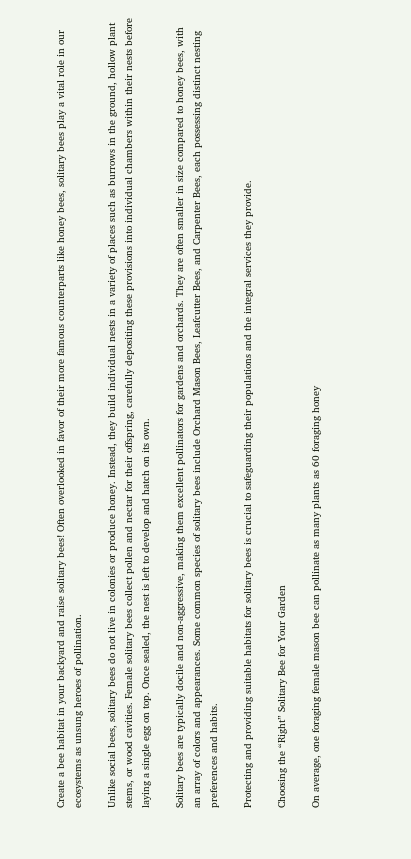Create a bee habitat in your backyard and raise solitary bees! Often overlooked in favor of their more famous counterparts like honey bees, solitary bees play a vital role in our ecosystems as unsung heroes of pollination.

Unlike social bees, solitary bees do not live in colonies or produce honey. Instead, they build individual nests in a variety of places such as burrows in the ground, hollow plant stems, or wood cavities. Female solitary bees collect pollen and nectar for their offspring, carefully depositing these provisions into individual chambers within their nests before laying a single egg on top. Once sealed, the nest is left to develop and hatch on its own.

Solitary bees are typically docile and non-aggressive, making them excellent pollinators for gardens and orchards. They are often smaller in size compared to honey bees, with an array of colors and appearances. Some common species of solitary bees include Orchard Mason Bees, Leafcutter Bees, and Carpenter Bees, each possessing distinct nesting preferences and habits.

Protecting and providing suitable habitats for solitary bees is crucial to safeguarding their populations and the integral services they provide.

Choosing the “Right” Solitary Bee for Your Garden

On average, one foraging female mason bee can pollinate as many plants as 60 foraging honey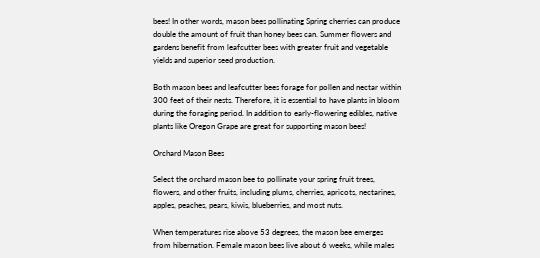bees! In other words, mason bees pollinating Spring cherries can produce double the amount of fruit than honey bees can. Summer flowers and gardens benefit from leafcutter bees with greater fruit and vegetable yields and superior seed production.

Both mason bees and leafcutter bees forage for pollen and nectar within 300 feet of their nests. Therefore, it is essential to have plants in bloom during the foraging period. In addition to early-flowering edibles, native plants like Oregon Grape are great for supporting mason bees!

Orchard Mason Bees

Select the orchard mason bee to pollinate your spring fruit trees, flowers, and other fruits, including plums, cherries, apricots, nectarines, apples, peaches, pears, kiwis, blueberries, and most nuts.

When temperatures rise above 53 degrees, the mason bee emerges from hibernation. Female mason bees live about 6 weeks, while males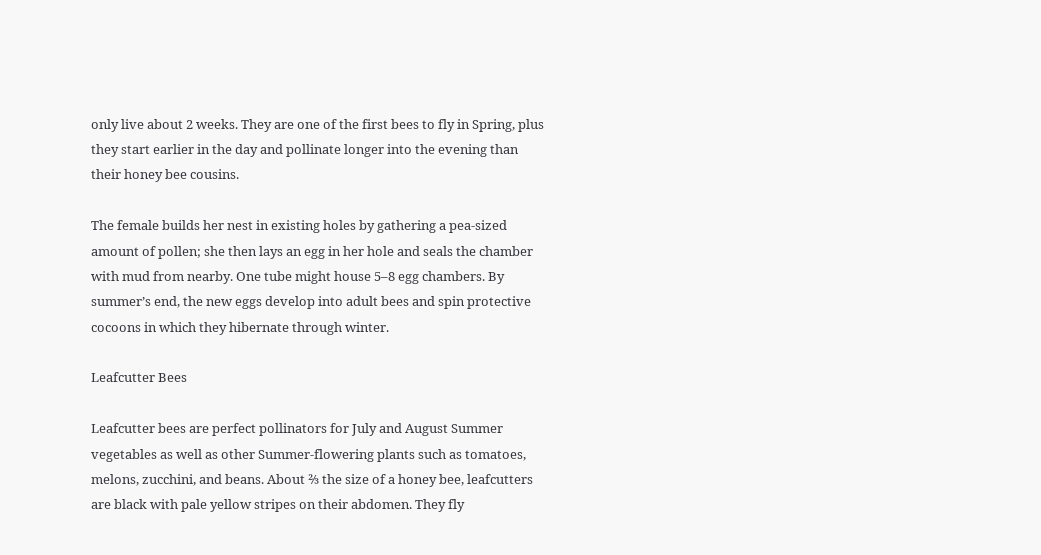only live about 2 weeks. They are one of the first bees to fly in Spring, plus they start earlier in the day and pollinate longer into the evening than their honey bee cousins.

The female builds her nest in existing holes by gathering a pea-sized amount of pollen; she then lays an egg in her hole and seals the chamber with mud from nearby. One tube might house 5–8 egg chambers. By summer’s end, the new eggs develop into adult bees and spin protective cocoons in which they hibernate through winter.

Leafcutter Bees

Leafcutter bees are perfect pollinators for July and August Summer vegetables as well as other Summer-flowering plants such as tomatoes, melons, zucchini, and beans. About ⅔ the size of a honey bee, leafcutters are black with pale yellow stripes on their abdomen. They fly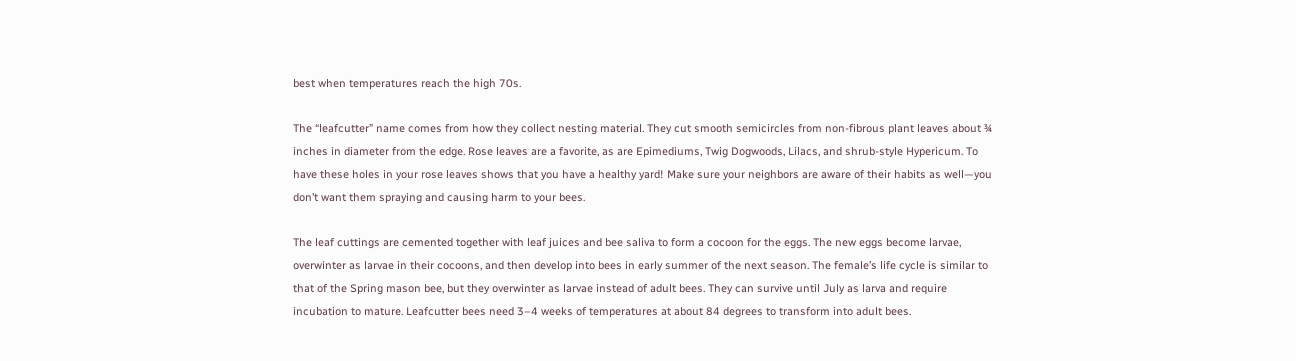best when temperatures reach the high 70s.

The “leafcutter” name comes from how they collect nesting material. They cut smooth semicircles from non-fibrous plant leaves about ¾ inches in diameter from the edge. Rose leaves are a favorite, as are Epimediums, Twig Dogwoods, Lilacs, and shrub-style Hypericum. To have these holes in your rose leaves shows that you have a healthy yard! Make sure your neighbors are aware of their habits as well—you don’t want them spraying and causing harm to your bees.

The leaf cuttings are cemented together with leaf juices and bee saliva to form a cocoon for the eggs. The new eggs become larvae, overwinter as larvae in their cocoons, and then develop into bees in early summer of the next season. The female’s life cycle is similar to that of the Spring mason bee, but they overwinter as larvae instead of adult bees. They can survive until July as larva and require incubation to mature. Leafcutter bees need 3–4 weeks of temperatures at about 84 degrees to transform into adult bees.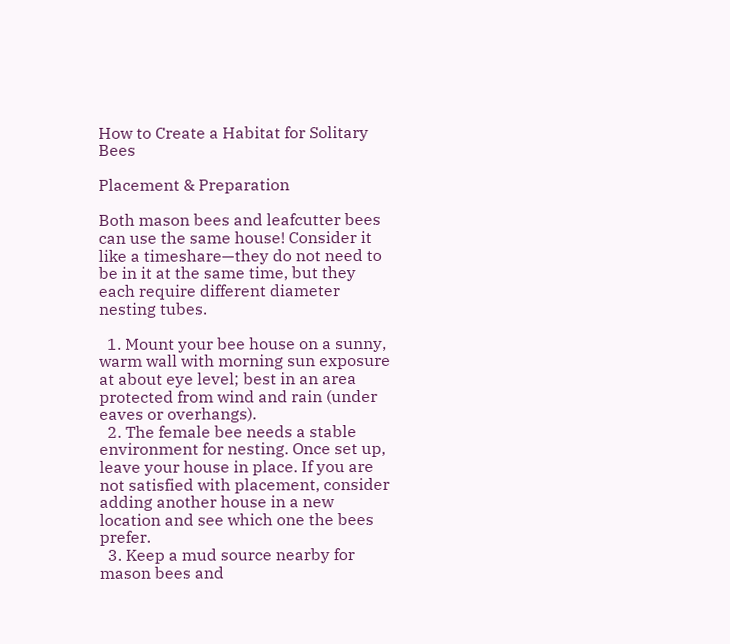How to Create a Habitat for Solitary Bees

Placement & Preparation

Both mason bees and leafcutter bees can use the same house! Consider it like a timeshare—they do not need to be in it at the same time, but they each require different diameter nesting tubes.

  1. Mount your bee house on a sunny, warm wall with morning sun exposure at about eye level; best in an area protected from wind and rain (under eaves or overhangs).
  2. The female bee needs a stable environment for nesting. Once set up, leave your house in place. If you are not satisfied with placement, consider adding another house in a new location and see which one the bees prefer.
  3. Keep a mud source nearby for mason bees and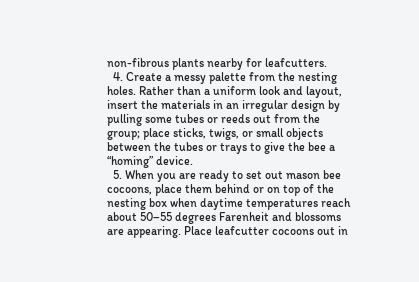non-fibrous plants nearby for leafcutters.
  4. Create a messy palette from the nesting holes. Rather than a uniform look and layout, insert the materials in an irregular design by pulling some tubes or reeds out from the group; place sticks, twigs, or small objects between the tubes or trays to give the bee a “homing” device.
  5. When you are ready to set out mason bee cocoons, place them behind or on top of the nesting box when daytime temperatures reach about 50–55 degrees Farenheit and blossoms are appearing. Place leafcutter cocoons out in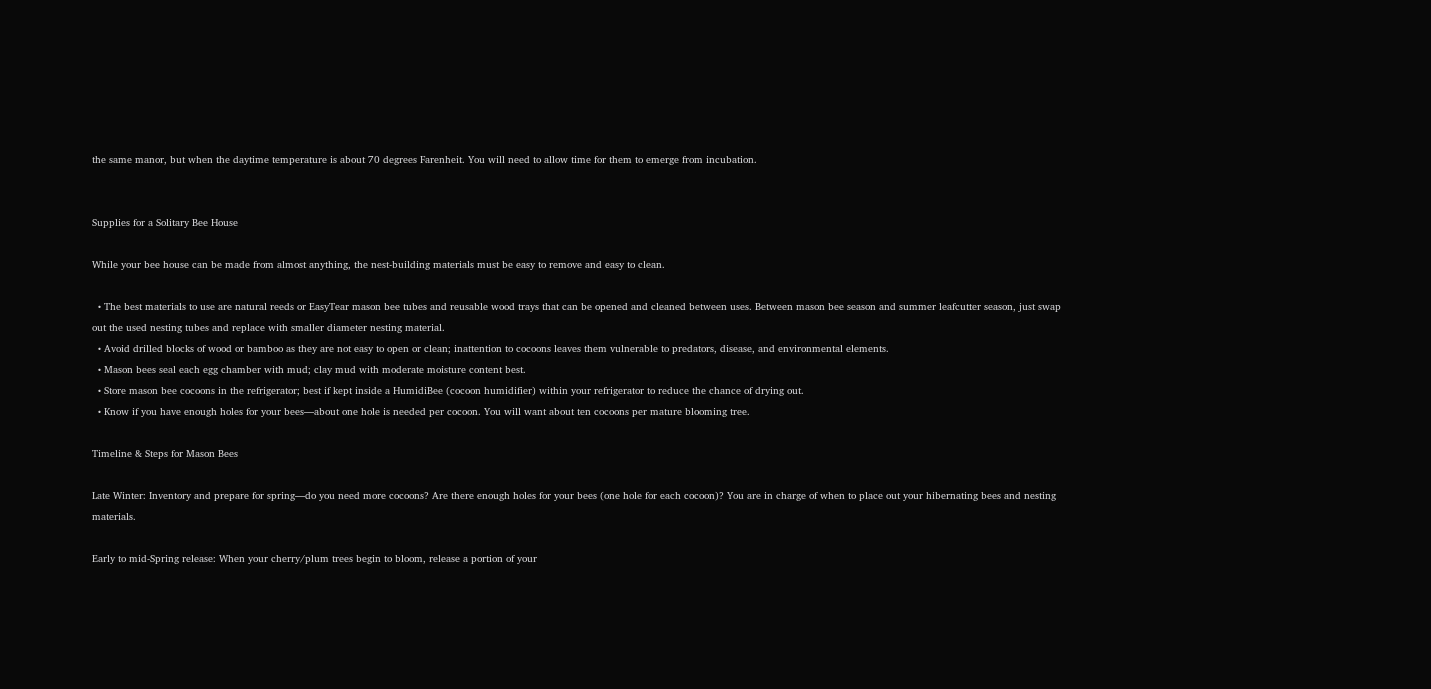the same manor, but when the daytime temperature is about 70 degrees Farenheit. You will need to allow time for them to emerge from incubation.


Supplies for a Solitary Bee House

While your bee house can be made from almost anything, the nest-building materials must be easy to remove and easy to clean.

  • The best materials to use are natural reeds or EasyTear mason bee tubes and reusable wood trays that can be opened and cleaned between uses. Between mason bee season and summer leafcutter season, just swap out the used nesting tubes and replace with smaller diameter nesting material.
  • Avoid drilled blocks of wood or bamboo as they are not easy to open or clean; inattention to cocoons leaves them vulnerable to predators, disease, and environmental elements.
  • Mason bees seal each egg chamber with mud; clay mud with moderate moisture content best.
  • Store mason bee cocoons in the refrigerator; best if kept inside a HumidiBee (cocoon humidifier) within your refrigerator to reduce the chance of drying out.
  • Know if you have enough holes for your bees—about one hole is needed per cocoon. You will want about ten cocoons per mature blooming tree.

Timeline & Steps for Mason Bees

Late Winter: Inventory and prepare for spring—do you need more cocoons? Are there enough holes for your bees (one hole for each cocoon)? You are in charge of when to place out your hibernating bees and nesting materials.

Early to mid-Spring release: When your cherry/plum trees begin to bloom, release a portion of your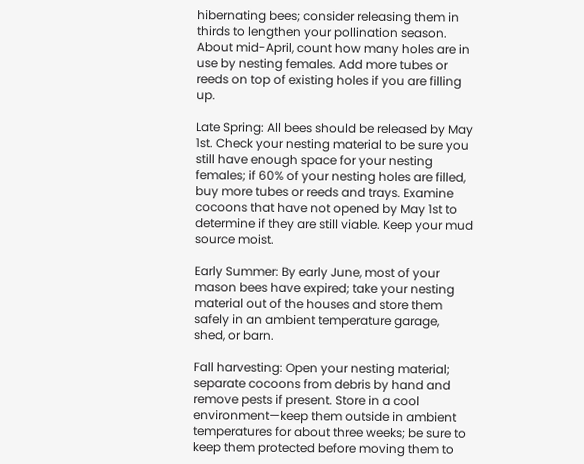hibernating bees; consider releasing them in thirds to lengthen your pollination season. About mid-April, count how many holes are in use by nesting females. Add more tubes or reeds on top of existing holes if you are filling up.

Late Spring: All bees should be released by May 1st. Check your nesting material to be sure you still have enough space for your nesting females; if 60% of your nesting holes are filled, buy more tubes or reeds and trays. Examine cocoons that have not opened by May 1st to determine if they are still viable. Keep your mud source moist.

Early Summer: By early June, most of your mason bees have expired; take your nesting material out of the houses and store them safely in an ambient temperature garage, shed, or barn.

Fall harvesting: Open your nesting material; separate cocoons from debris by hand and remove pests if present. Store in a cool environment—keep them outside in ambient temperatures for about three weeks; be sure to keep them protected before moving them to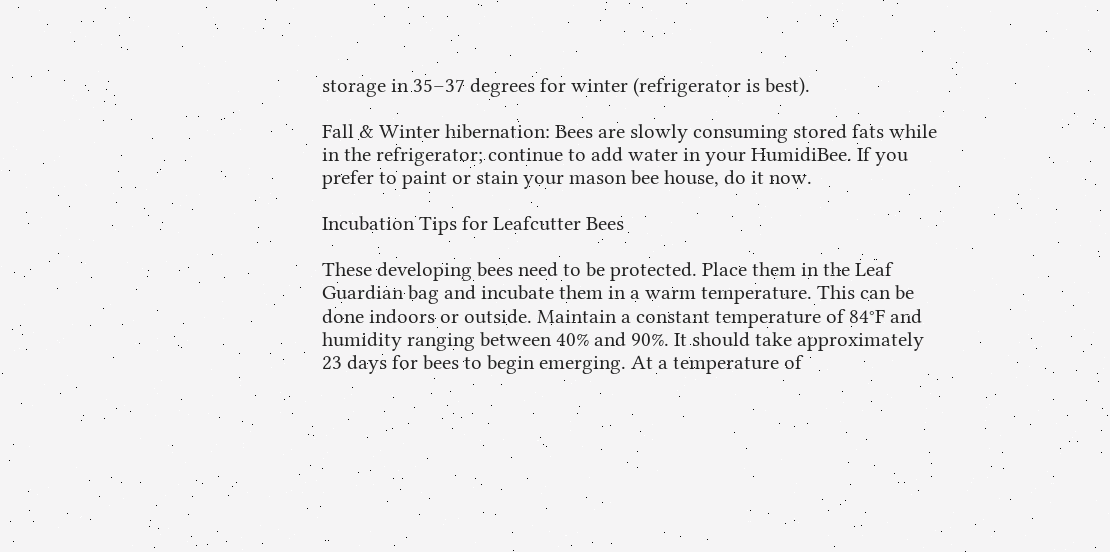storage in 35–37 degrees for winter (refrigerator is best).

Fall & Winter hibernation: Bees are slowly consuming stored fats while in the refrigerator; continue to add water in your HumidiBee. If you prefer to paint or stain your mason bee house, do it now.

Incubation Tips for Leafcutter Bees

These developing bees need to be protected. Place them in the Leaf Guardian bag and incubate them in a warm temperature. This can be done indoors or outside. Maintain a constant temperature of 84°F and humidity ranging between 40% and 90%. It should take approximately 23 days for bees to begin emerging. At a temperature of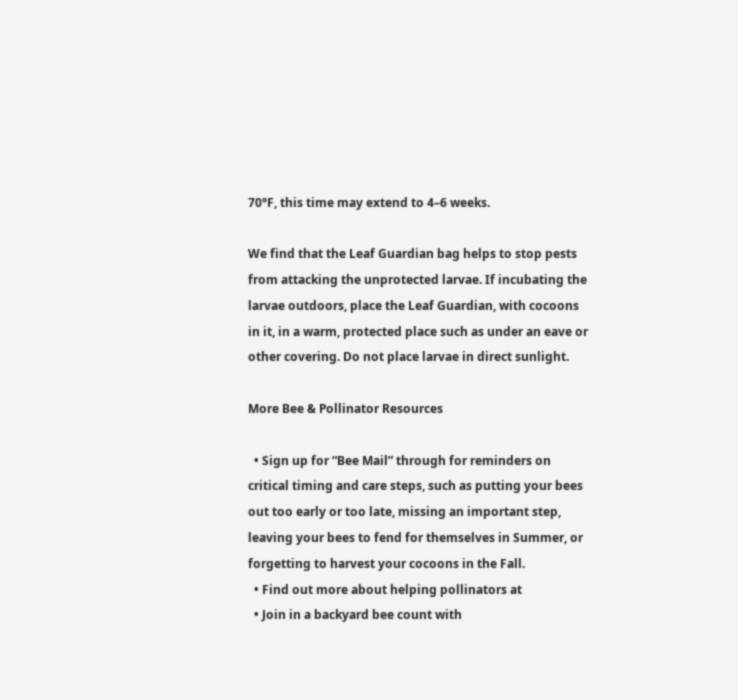70°F, this time may extend to 4–6 weeks.

We find that the Leaf Guardian bag helps to stop pests from attacking the unprotected larvae. If incubating the larvae outdoors, place the Leaf Guardian, with cocoons in it, in a warm, protected place such as under an eave or other covering. Do not place larvae in direct sunlight.

More Bee & Pollinator Resources

  • Sign up for “Bee Mail” through for reminders on critical timing and care steps, such as putting your bees out too early or too late, missing an important step, leaving your bees to fend for themselves in Summer, or forgetting to harvest your cocoons in the Fall.
  • Find out more about helping pollinators at
  • Join in a backyard bee count with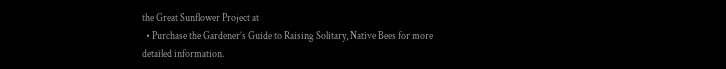the Great Sunflower Project at
  • Purchase the Gardener’s Guide to Raising Solitary, Native Bees for more detailed information.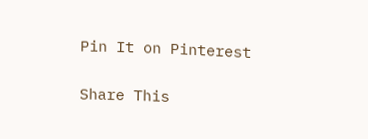Pin It on Pinterest

Share This